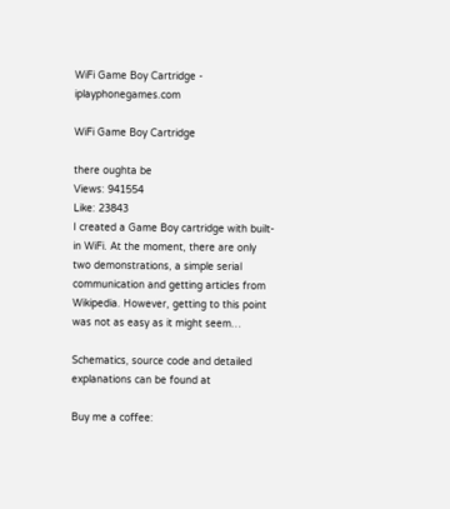WiFi Game Boy Cartridge - iplayphonegames.com

WiFi Game Boy Cartridge

there oughta be
Views: 941554
Like: 23843
I created a Game Boy cartridge with built-in WiFi. At the moment, there are only two demonstrations, a simple serial communication and getting articles from Wikipedia. However, getting to this point was not as easy as it might seem…

Schematics, source code and detailed explanations can be found at

Buy me a coffee: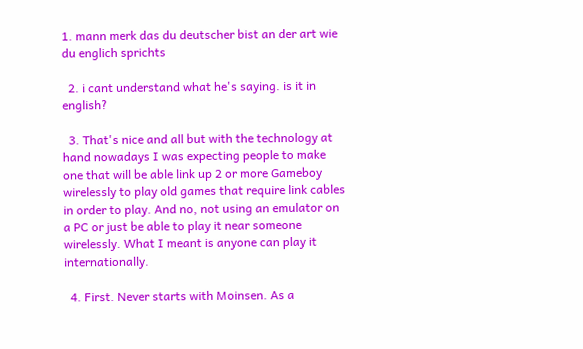1. mann merk das du deutscher bist an der art wie du englich sprichts

  2. i cant understand what he's saying. is it in english?

  3. That's nice and all but with the technology at hand nowadays I was expecting people to make one that will be able link up 2 or more Gameboy wirelessly to play old games that require link cables in order to play. And no, not using an emulator on a PC or just be able to play it near someone wirelessly. What I meant is anyone can play it internationally.

  4. First. Never starts with Moinsen. As a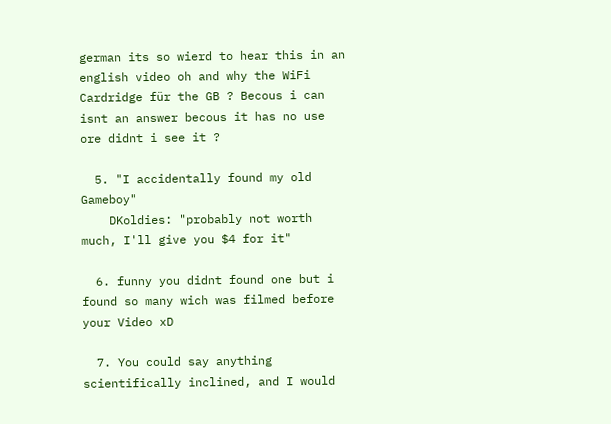german its so wierd to hear this in an english video oh and why the WiFi Cardridge für the GB ? Becous i can isnt an answer becous it has no use ore didnt i see it ?

  5. "I accidentally found my old Gameboy"
    DKoldies: "probably not worth much, I'll give you $4 for it"

  6. funny you didnt found one but i found so many wich was filmed before your Video xD

  7. You could say anything scientifically inclined, and I would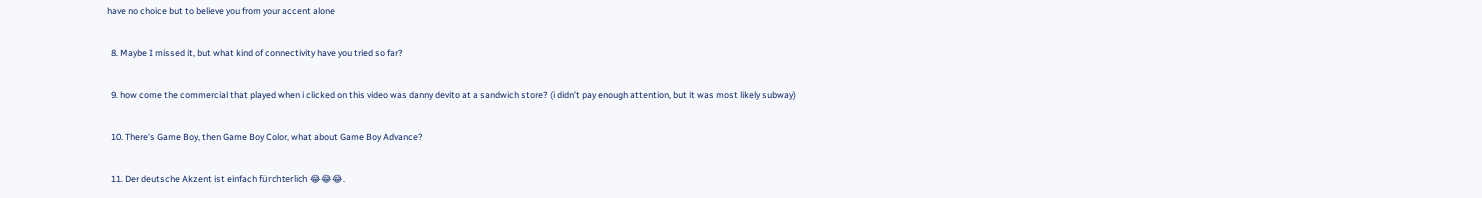have no choice but to believe you from your accent alone

  8. Maybe I missed it, but what kind of connectivity have you tried so far?

  9. how come the commercial that played when i clicked on this video was danny devito at a sandwich store? (i didn’t pay enough attention, but it was most likely subway)

  10. There's Game Boy, then Game Boy Color, what about Game Boy Advance?

  11. Der deutsche Akzent ist einfach fürchterlich 😂😂😂.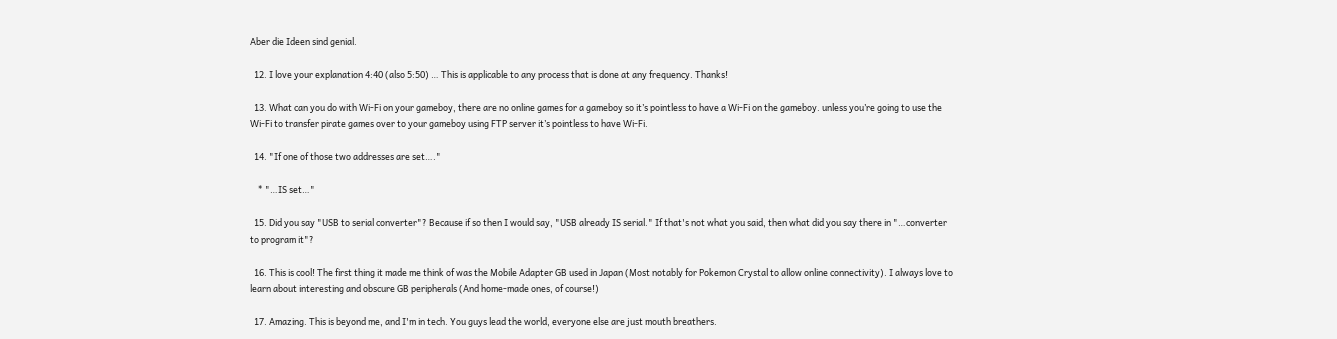Aber die Ideen sind genial.

  12. I love your explanation 4:40 (also 5:50) … This is applicable to any process that is done at any frequency. Thanks!

  13. What can you do with Wi-Fi on your gameboy, there are no online games for a gameboy so it’s pointless to have a Wi-Fi on the gameboy. unless you’re going to use the Wi-Fi to transfer pirate games over to your gameboy using FTP server it’s pointless to have Wi-Fi.

  14. "If one of those two addresses are set…."

    * "…IS set…"

  15. Did you say "USB to serial converter"? Because if so then I would say, "USB already IS serial." If that's not what you said, then what did you say there in "…converter to program it"?

  16. This is cool! The first thing it made me think of was the Mobile Adapter GB used in Japan (Most notably for Pokemon Crystal to allow online connectivity). I always love to learn about interesting and obscure GB peripherals (And home-made ones, of course!)

  17. Amazing. This is beyond me, and I'm in tech. You guys lead the world, everyone else are just mouth breathers.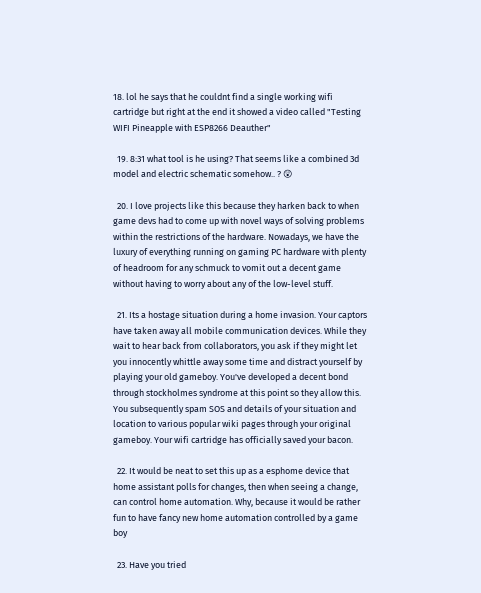18. lol he says that he couldnt find a single working wifi cartridge but right at the end it showed a video called "Testing WIFI Pineapple with ESP8266 Deauther"

  19. 8:31 what tool is he using? That seems like a combined 3d model and electric schematic somehow.. ? 😲

  20. I love projects like this because they harken back to when game devs had to come up with novel ways of solving problems within the restrictions of the hardware. Nowadays, we have the luxury of everything running on gaming PC hardware with plenty of headroom for any schmuck to vomit out a decent game without having to worry about any of the low-level stuff.

  21. Its a hostage situation during a home invasion. Your captors have taken away all mobile communication devices. While they wait to hear back from collaborators, you ask if they might let you innocently whittle away some time and distract yourself by playing your old gameboy. You've developed a decent bond through stockholmes syndrome at this point so they allow this. You subsequently spam SOS and details of your situation and location to various popular wiki pages through your original gameboy. Your wifi cartridge has officially saved your bacon.

  22. It would be neat to set this up as a esphome device that home assistant polls for changes, then when seeing a change, can control home automation. Why, because it would be rather fun to have fancy new home automation controlled by a game boy

  23. Have you tried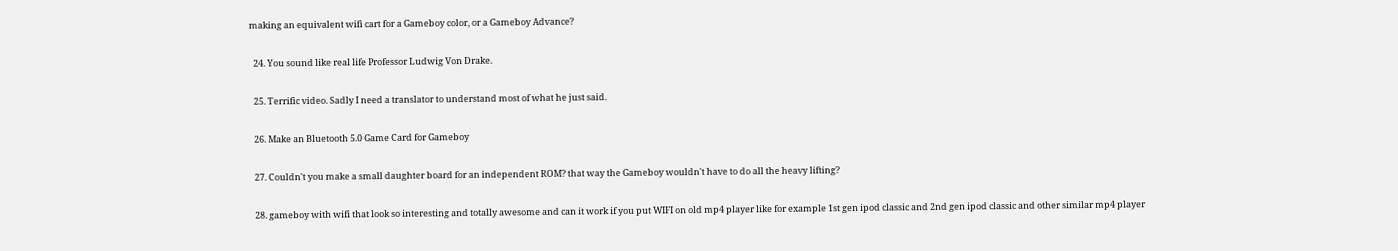making an equivalent wifi cart for a Gameboy color, or a Gameboy Advance?

  24. You sound like real life Professor Ludwig Von Drake.

  25. Terrific video. Sadly I need a translator to understand most of what he just said.

  26. Make an Bluetooth 5.0 Game Card for Gameboy

  27. Couldn't you make a small daughter board for an independent ROM? that way the Gameboy wouldn't have to do all the heavy lifting?

  28. gameboy with wifi that look so interesting and totally awesome and can it work if you put WIFI on old mp4 player like for example 1st gen ipod classic and 2nd gen ipod classic and other similar mp4 player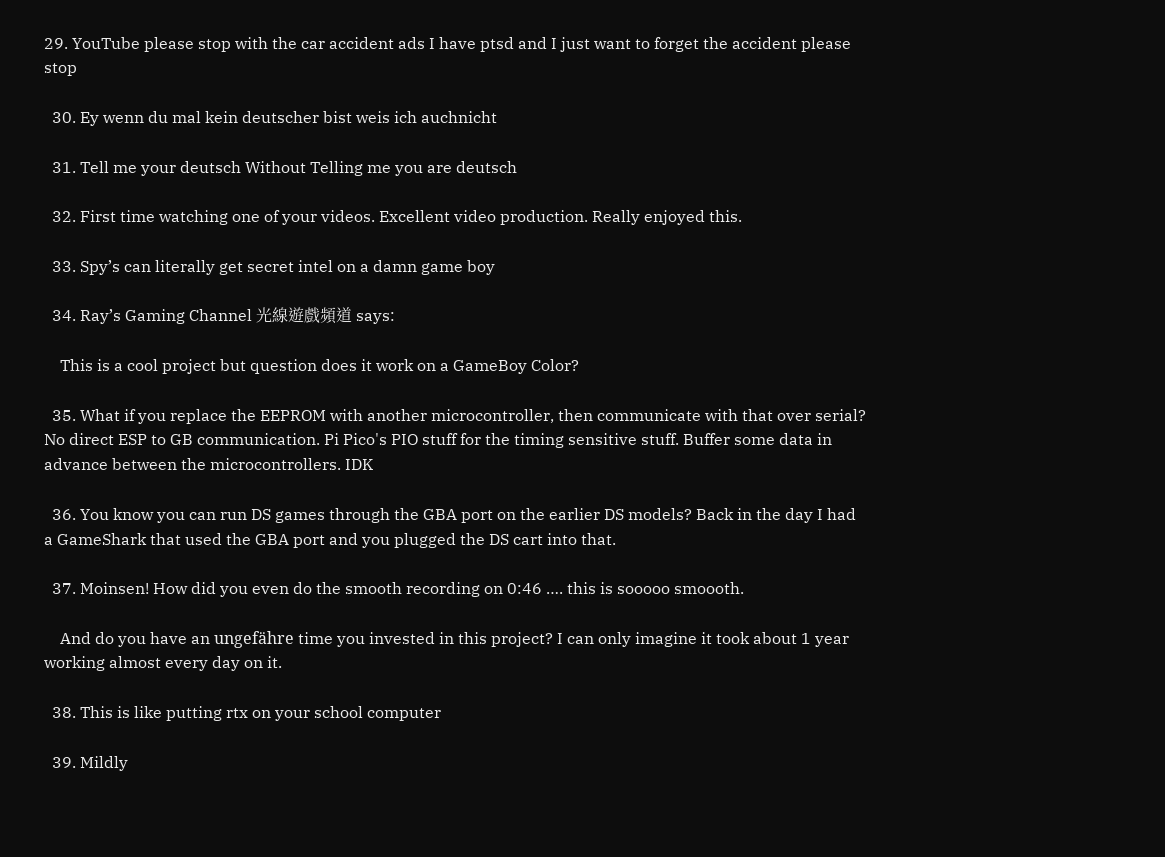29. YouTube please stop with the car accident ads I have ptsd and I just want to forget the accident please stop

  30. Ey wenn du mal kein deutscher bist weis ich auchnicht

  31. Tell me your deutsch Without Telling me you are deutsch

  32. First time watching one of your videos. Excellent video production. Really enjoyed this.

  33. Spy’s can literally get secret intel on a damn game boy

  34. Ray’s Gaming Channel 光線遊戲頻道 says:

    This is a cool project but question does it work on a GameBoy Color?

  35. What if you replace the EEPROM with another microcontroller, then communicate with that over serial? No direct ESP to GB communication. Pi Pico's PIO stuff for the timing sensitive stuff. Buffer some data in advance between the microcontrollers. IDK

  36. You know you can run DS games through the GBA port on the earlier DS models? Back in the day I had a GameShark that used the GBA port and you plugged the DS cart into that.

  37. Moinsen! How did you even do the smooth recording on 0:46 …. this is sooooo smoooth.

    And do you have an ungefähre time you invested in this project? I can only imagine it took about 1 year working almost every day on it.

  38. This is like putting rtx on your school computer

  39. Mildly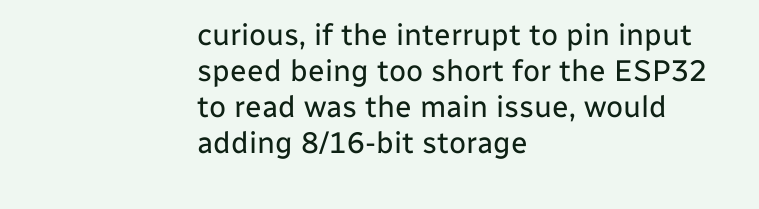curious, if the interrupt to pin input speed being too short for the ESP32 to read was the main issue, would adding 8/16-bit storage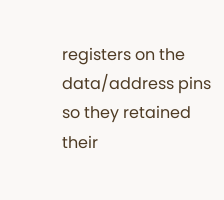registers on the data/address pins so they retained their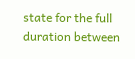state for the full duration between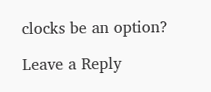clocks be an option?

Leave a Reply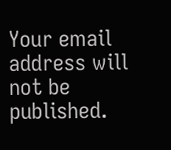Your email address will not be published.